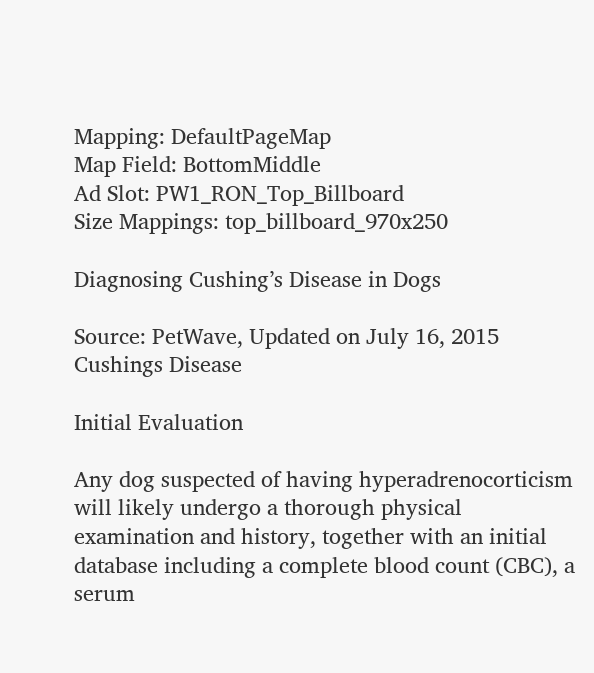Mapping: DefaultPageMap
Map Field: BottomMiddle
Ad Slot: PW1_RON_Top_Billboard
Size Mappings: top_billboard_970x250

Diagnosing Cushing’s Disease in Dogs

Source: PetWave, Updated on July 16, 2015
Cushings Disease

Initial Evaluation

Any dog suspected of having hyperadrenocorticism will likely undergo a thorough physical examination and history, together with an initial database including a complete blood count (CBC), a serum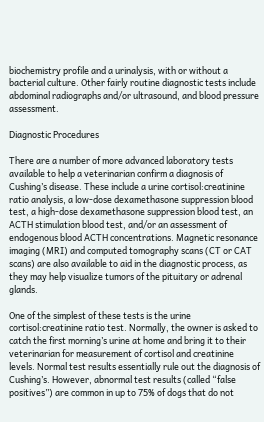biochemistry profile and a urinalysis, with or without a bacterial culture. Other fairly routine diagnostic tests include abdominal radiographs and/or ultrasound, and blood pressure assessment.

Diagnostic Procedures

There are a number of more advanced laboratory tests available to help a veterinarian confirm a diagnosis of Cushing’s disease. These include a urine cortisol:creatinine ratio analysis, a low-dose dexamethasone suppression blood test, a high-dose dexamethasone suppression blood test, an ACTH stimulation blood test, and/or an assessment of endogenous blood ACTH concentrations. Magnetic resonance imaging (MRI) and computed tomography scans (CT or CAT scans) are also available to aid in the diagnostic process, as they may help visualize tumors of the pituitary or adrenal glands.

One of the simplest of these tests is the urine cortisol:creatinine ratio test. Normally, the owner is asked to catch the first morning’s urine at home and bring it to their veterinarian for measurement of cortisol and creatinine levels. Normal test results essentially rule out the diagnosis of Cushing’s. However, abnormal test results (called “false positives”) are common in up to 75% of dogs that do not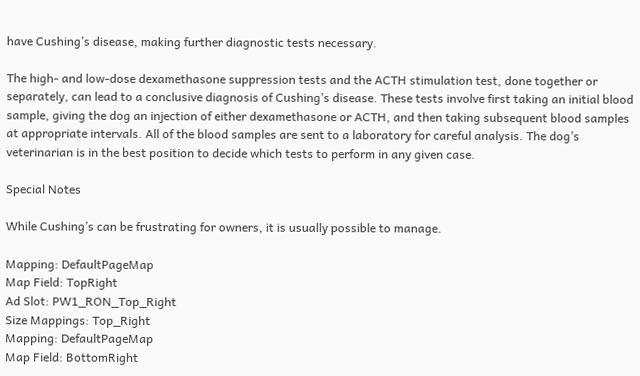have Cushing’s disease, making further diagnostic tests necessary.

The high- and low-dose dexamethasone suppression tests and the ACTH stimulation test, done together or separately, can lead to a conclusive diagnosis of Cushing’s disease. These tests involve first taking an initial blood sample, giving the dog an injection of either dexamethasone or ACTH, and then taking subsequent blood samples at appropriate intervals. All of the blood samples are sent to a laboratory for careful analysis. The dog’s veterinarian is in the best position to decide which tests to perform in any given case.

Special Notes

While Cushing’s can be frustrating for owners, it is usually possible to manage.

Mapping: DefaultPageMap
Map Field: TopRight
Ad Slot: PW1_RON_Top_Right
Size Mappings: Top_Right
Mapping: DefaultPageMap
Map Field: BottomRight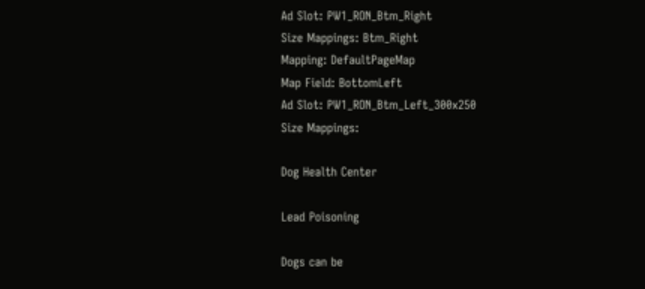Ad Slot: PW1_RON_Btm_Right
Size Mappings: Btm_Right
Mapping: DefaultPageMap
Map Field: BottomLeft
Ad Slot: PW1_RON_Btm_Left_300x250
Size Mappings:

Dog Health Center

Lead Poisoning

Dogs can be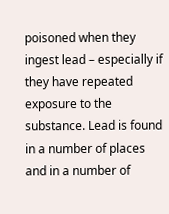poisoned when they ingest lead – especially if they have repeated exposure to the substance. Lead is found in a number of places and in a number of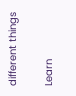different things

Learn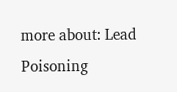more about: Lead Poisoning